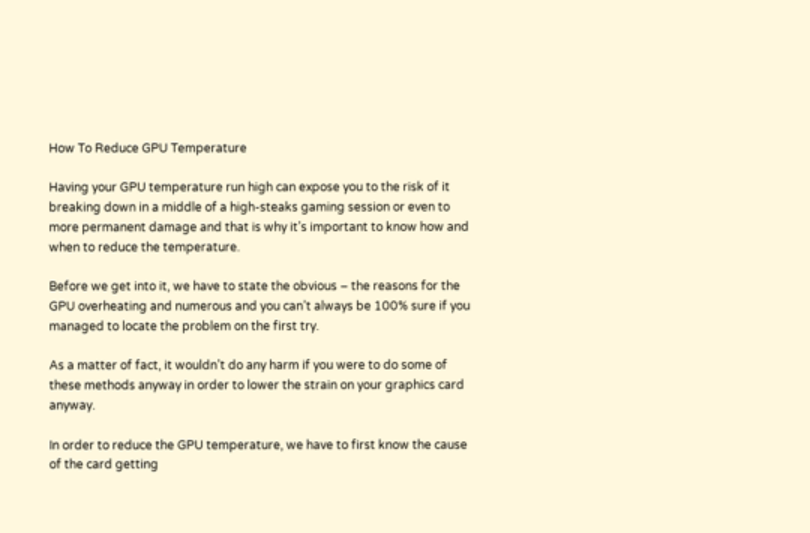How To Reduce GPU Temperature

Having your GPU temperature run high can expose you to the risk of it breaking down in a middle of a high-steaks gaming session or even to more permanent damage and that is why it’s important to know how and when to reduce the temperature.

Before we get into it, we have to state the obvious – the reasons for the GPU overheating and numerous and you can’t always be 100% sure if you managed to locate the problem on the first try.

As a matter of fact, it wouldn’t do any harm if you were to do some of these methods anyway in order to lower the strain on your graphics card anyway.

In order to reduce the GPU temperature, we have to first know the cause of the card getting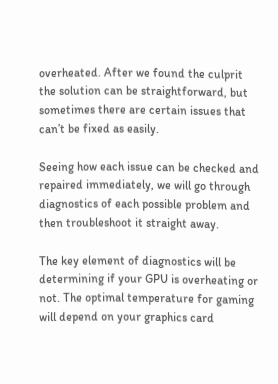overheated. After we found the culprit the solution can be straightforward, but sometimes there are certain issues that can’t be fixed as easily.

Seeing how each issue can be checked and repaired immediately, we will go through diagnostics of each possible problem and then troubleshoot it straight away.

The key element of diagnostics will be determining if your GPU is overheating or not. The optimal temperature for gaming will depend on your graphics card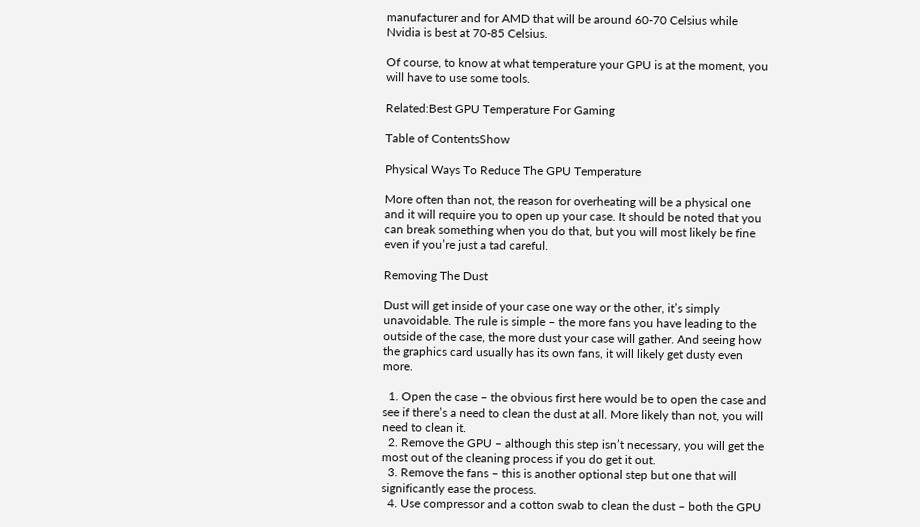manufacturer and for AMD that will be around 60-70 Celsius while Nvidia is best at 70-85 Celsius.

Of course, to know at what temperature your GPU is at the moment, you will have to use some tools.

Related:Best GPU Temperature For Gaming

Table of ContentsShow

Physical Ways To Reduce The GPU Temperature

More often than not, the reason for overheating will be a physical one and it will require you to open up your case. It should be noted that you can break something when you do that, but you will most likely be fine even if you’re just a tad careful.

Removing The Dust

Dust will get inside of your case one way or the other, it’s simply unavoidable. The rule is simple – the more fans you have leading to the outside of the case, the more dust your case will gather. And seeing how the graphics card usually has its own fans, it will likely get dusty even more.

  1. Open the case – the obvious first here would be to open the case and see if there’s a need to clean the dust at all. More likely than not, you will need to clean it.
  2. Remove the GPU – although this step isn’t necessary, you will get the most out of the cleaning process if you do get it out.
  3. Remove the fans – this is another optional step but one that will significantly ease the process.
  4. Use compressor and a cotton swab to clean the dust – both the GPU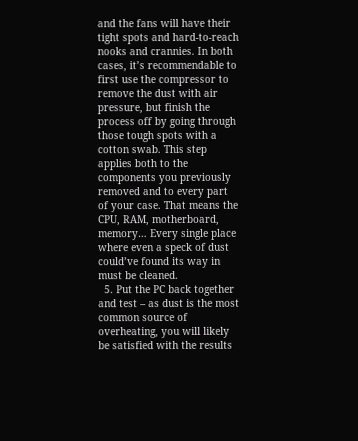and the fans will have their tight spots and hard-to-reach nooks and crannies. In both cases, it’s recommendable to first use the compressor to remove the dust with air pressure, but finish the process off by going through those tough spots with a cotton swab. This step applies both to the components you previously removed and to every part of your case. That means the CPU, RAM, motherboard, memory… Every single place where even a speck of dust could’ve found its way in must be cleaned.
  5. Put the PC back together and test – as dust is the most common source of overheating, you will likely be satisfied with the results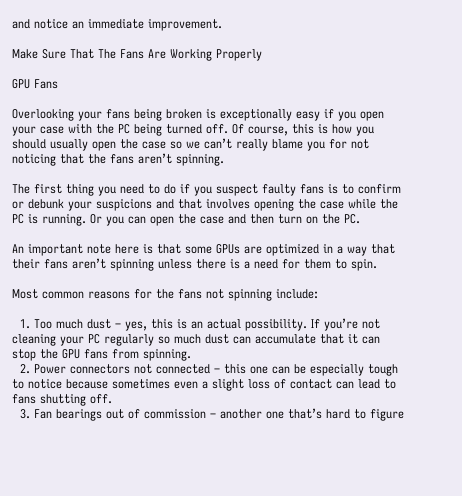and notice an immediate improvement.

Make Sure That The Fans Are Working Properly

GPU Fans

Overlooking your fans being broken is exceptionally easy if you open your case with the PC being turned off. Of course, this is how you should usually open the case so we can’t really blame you for not noticing that the fans aren’t spinning.

The first thing you need to do if you suspect faulty fans is to confirm or debunk your suspicions and that involves opening the case while the PC is running. Or you can open the case and then turn on the PC.

An important note here is that some GPUs are optimized in a way that their fans aren’t spinning unless there is a need for them to spin.

Most common reasons for the fans not spinning include:

  1. Too much dust – yes, this is an actual possibility. If you’re not cleaning your PC regularly so much dust can accumulate that it can stop the GPU fans from spinning.
  2. Power connectors not connected – this one can be especially tough to notice because sometimes even a slight loss of contact can lead to fans shutting off.
  3. Fan bearings out of commission – another one that’s hard to figure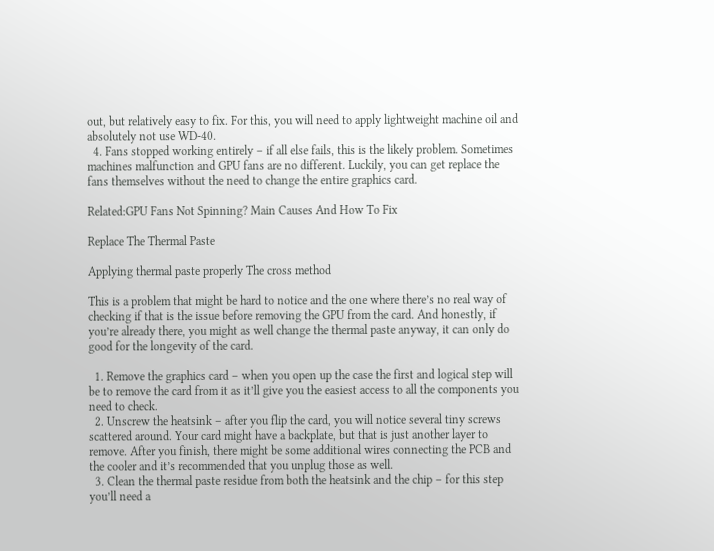out, but relatively easy to fix. For this, you will need to apply lightweight machine oil and absolutely not use WD-40.
  4. Fans stopped working entirely – if all else fails, this is the likely problem. Sometimes machines malfunction and GPU fans are no different. Luckily, you can get replace the fans themselves without the need to change the entire graphics card.

Related:GPU Fans Not Spinning? Main Causes And How To Fix

Replace The Thermal Paste

Applying thermal paste properly The cross method

This is a problem that might be hard to notice and the one where there’s no real way of checking if that is the issue before removing the GPU from the card. And honestly, if you’re already there, you might as well change the thermal paste anyway, it can only do good for the longevity of the card.

  1. Remove the graphics card – when you open up the case the first and logical step will be to remove the card from it as it’ll give you the easiest access to all the components you need to check.
  2. Unscrew the heatsink – after you flip the card, you will notice several tiny screws scattered around. Your card might have a backplate, but that is just another layer to remove. After you finish, there might be some additional wires connecting the PCB and the cooler and it’s recommended that you unplug those as well.
  3. Clean the thermal paste residue from both the heatsink and the chip – for this step you’ll need a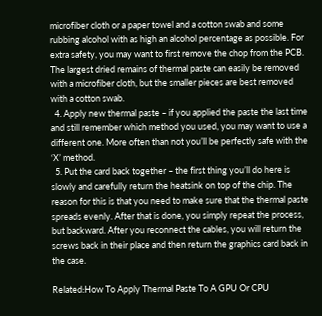microfiber cloth or a paper towel and a cotton swab and some rubbing alcohol with as high an alcohol percentage as possible. For extra safety, you may want to first remove the chop from the PCB. The largest dried remains of thermal paste can easily be removed with a microfiber cloth, but the smaller pieces are best removed with a cotton swab.
  4. Apply new thermal paste – if you applied the paste the last time and still remember which method you used, you may want to use a different one. More often than not you’ll be perfectly safe with the ‘X’ method.
  5. Put the card back together – the first thing you’ll do here is slowly and carefully return the heatsink on top of the chip. The reason for this is that you need to make sure that the thermal paste spreads evenly. After that is done, you simply repeat the process, but backward. After you reconnect the cables, you will return the screws back in their place and then return the graphics card back in the case.

Related:How To Apply Thermal Paste To A GPU Or CPU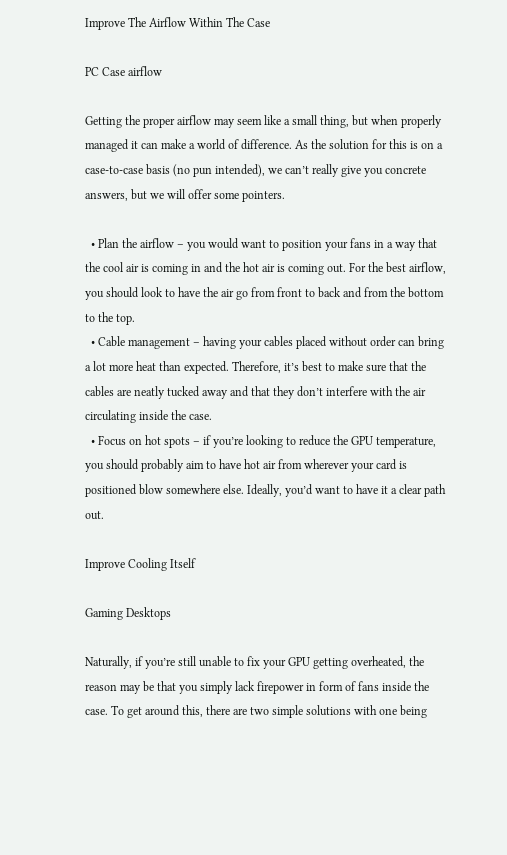Improve The Airflow Within The Case

PC Case airflow

Getting the proper airflow may seem like a small thing, but when properly managed it can make a world of difference. As the solution for this is on a case-to-case basis (no pun intended), we can’t really give you concrete answers, but we will offer some pointers.

  • Plan the airflow – you would want to position your fans in a way that the cool air is coming in and the hot air is coming out. For the best airflow, you should look to have the air go from front to back and from the bottom to the top.
  • Cable management – having your cables placed without order can bring a lot more heat than expected. Therefore, it’s best to make sure that the cables are neatly tucked away and that they don’t interfere with the air circulating inside the case.
  • Focus on hot spots – if you’re looking to reduce the GPU temperature, you should probably aim to have hot air from wherever your card is positioned blow somewhere else. Ideally, you’d want to have it a clear path out.

Improve Cooling Itself

Gaming Desktops

Naturally, if you’re still unable to fix your GPU getting overheated, the reason may be that you simply lack firepower in form of fans inside the case. To get around this, there are two simple solutions with one being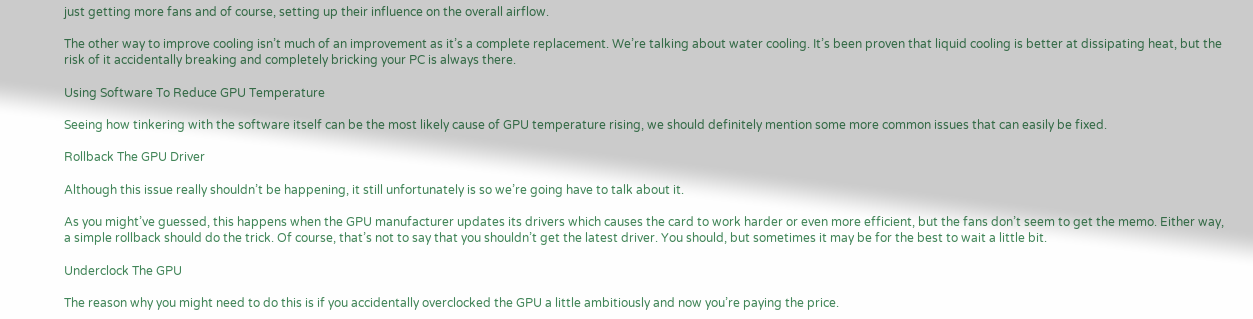just getting more fans and of course, setting up their influence on the overall airflow.

The other way to improve cooling isn’t much of an improvement as it’s a complete replacement. We’re talking about water cooling. It’s been proven that liquid cooling is better at dissipating heat, but the risk of it accidentally breaking and completely bricking your PC is always there.

Using Software To Reduce GPU Temperature

Seeing how tinkering with the software itself can be the most likely cause of GPU temperature rising, we should definitely mention some more common issues that can easily be fixed.

Rollback The GPU Driver

Although this issue really shouldn’t be happening, it still unfortunately is so we’re going have to talk about it.

As you might’ve guessed, this happens when the GPU manufacturer updates its drivers which causes the card to work harder or even more efficient, but the fans don’t seem to get the memo. Either way, a simple rollback should do the trick. Of course, that’s not to say that you shouldn’t get the latest driver. You should, but sometimes it may be for the best to wait a little bit.

Underclock The GPU

The reason why you might need to do this is if you accidentally overclocked the GPU a little ambitiously and now you’re paying the price.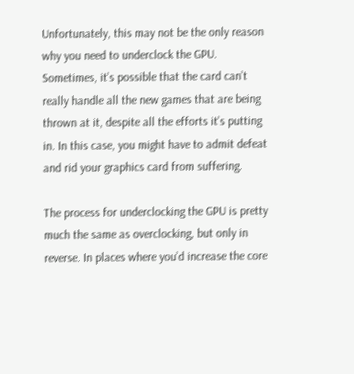Unfortunately, this may not be the only reason why you need to underclock the GPU. Sometimes, it’s possible that the card can’t really handle all the new games that are being thrown at it, despite all the efforts it’s putting in. In this case, you might have to admit defeat and rid your graphics card from suffering.

The process for underclocking the GPU is pretty much the same as overclocking, but only in reverse. In places where you’d increase the core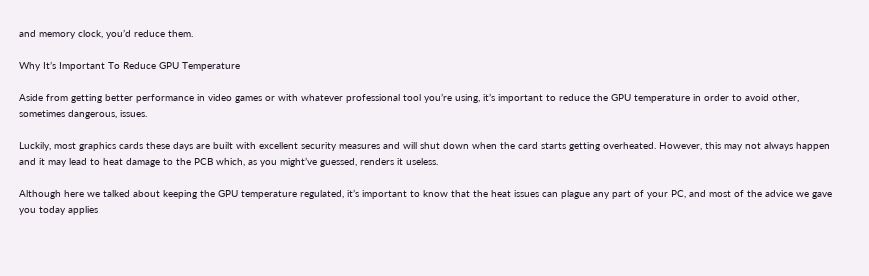and memory clock, you’d reduce them.

Why It’s Important To Reduce GPU Temperature

Aside from getting better performance in video games or with whatever professional tool you’re using, it’s important to reduce the GPU temperature in order to avoid other, sometimes dangerous, issues.

Luckily, most graphics cards these days are built with excellent security measures and will shut down when the card starts getting overheated. However, this may not always happen and it may lead to heat damage to the PCB which, as you might’ve guessed, renders it useless.

Although here we talked about keeping the GPU temperature regulated, it’s important to know that the heat issues can plague any part of your PC, and most of the advice we gave you today applies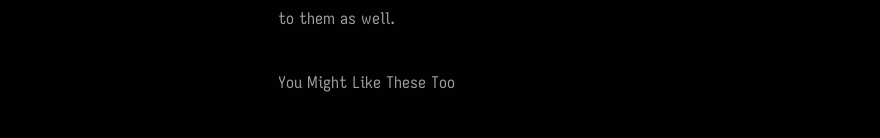to them as well.

You Might Like These Too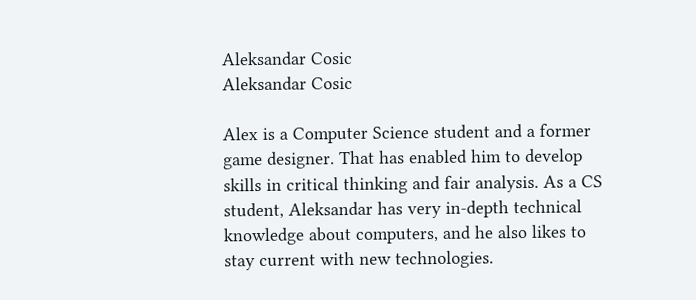Aleksandar Cosic
Aleksandar Cosic

Alex is a Computer Science student and a former game designer. That has enabled him to develop skills in critical thinking and fair analysis. As a CS student, Aleksandar has very in-depth technical knowledge about computers, and he also likes to stay current with new technologies.